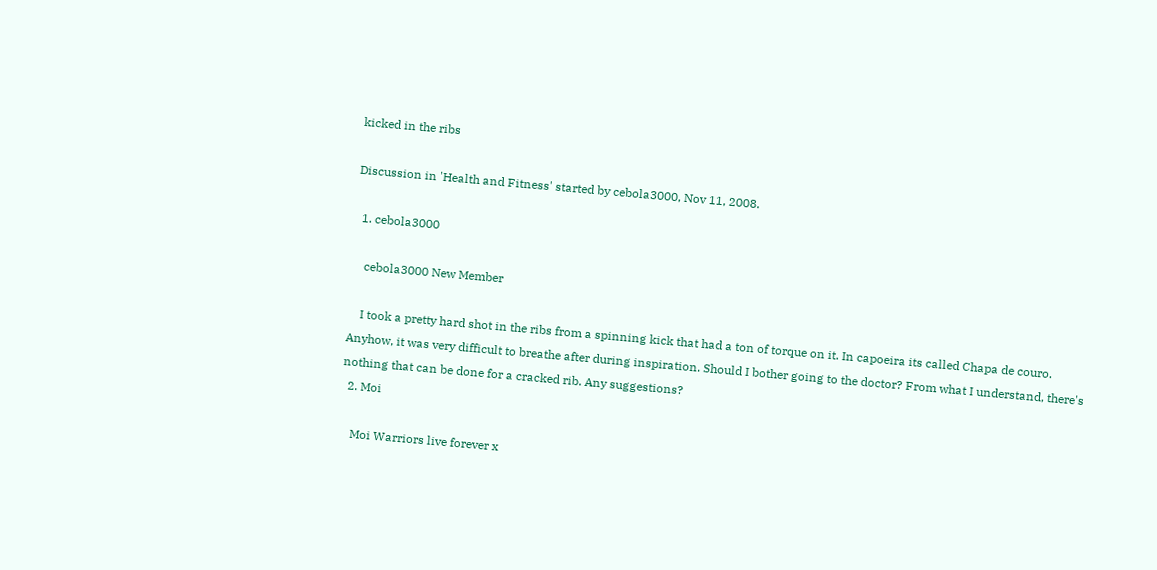kicked in the ribs

Discussion in 'Health and Fitness' started by cebola3000, Nov 11, 2008.

  1. cebola3000

    cebola3000 New Member

    I took a pretty hard shot in the ribs from a spinning kick that had a ton of torque on it. In capoeira its called Chapa de couro. Anyhow, it was very difficult to breathe after during inspiration. Should I bother going to the doctor? From what I understand, there's nothing that can be done for a cracked rib. Any suggestions?
  2. Moi

    Moi Warriors live forever x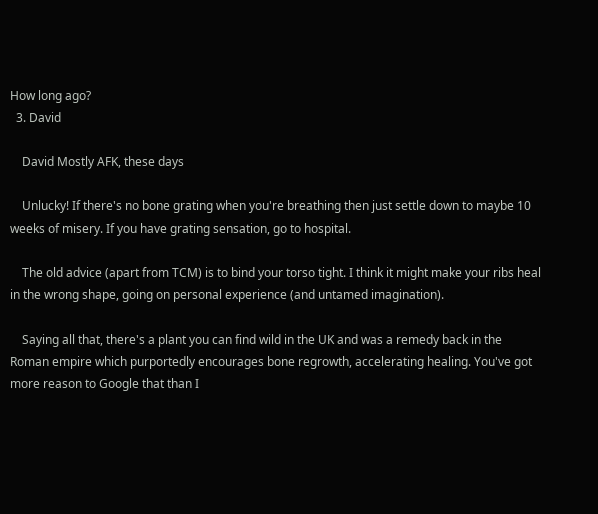How long ago?
  3. David

    David Mostly AFK, these days

    Unlucky! If there's no bone grating when you're breathing then just settle down to maybe 10 weeks of misery. If you have grating sensation, go to hospital.

    The old advice (apart from TCM) is to bind your torso tight. I think it might make your ribs heal in the wrong shape, going on personal experience (and untamed imagination).

    Saying all that, there's a plant you can find wild in the UK and was a remedy back in the Roman empire which purportedly encourages bone regrowth, accelerating healing. You've got more reason to Google that than I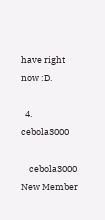have right now :D.

  4. cebola3000

    cebola3000 New Member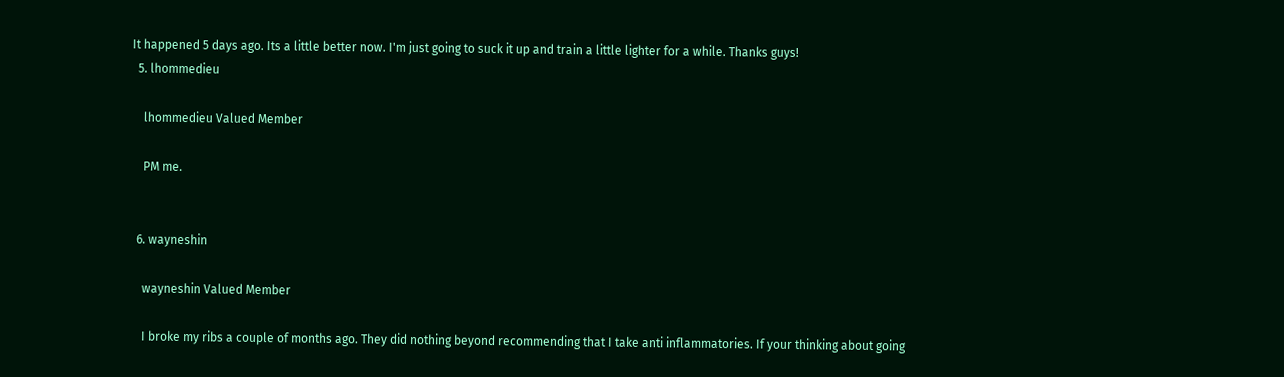It happened 5 days ago. Its a little better now. I'm just going to suck it up and train a little lighter for a while. Thanks guys!
  5. lhommedieu

    lhommedieu Valued Member

    PM me.


  6. wayneshin

    wayneshin Valued Member

    I broke my ribs a couple of months ago. They did nothing beyond recommending that I take anti inflammatories. If your thinking about going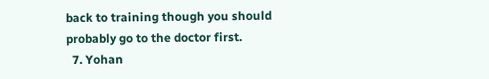back to training though you should probably go to the doctor first.
  7. Yohan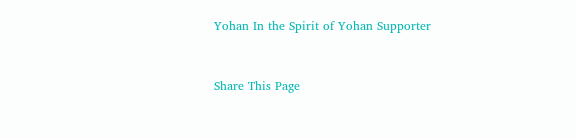Yohan In the Spirit of Yohan Supporter


Share This Page